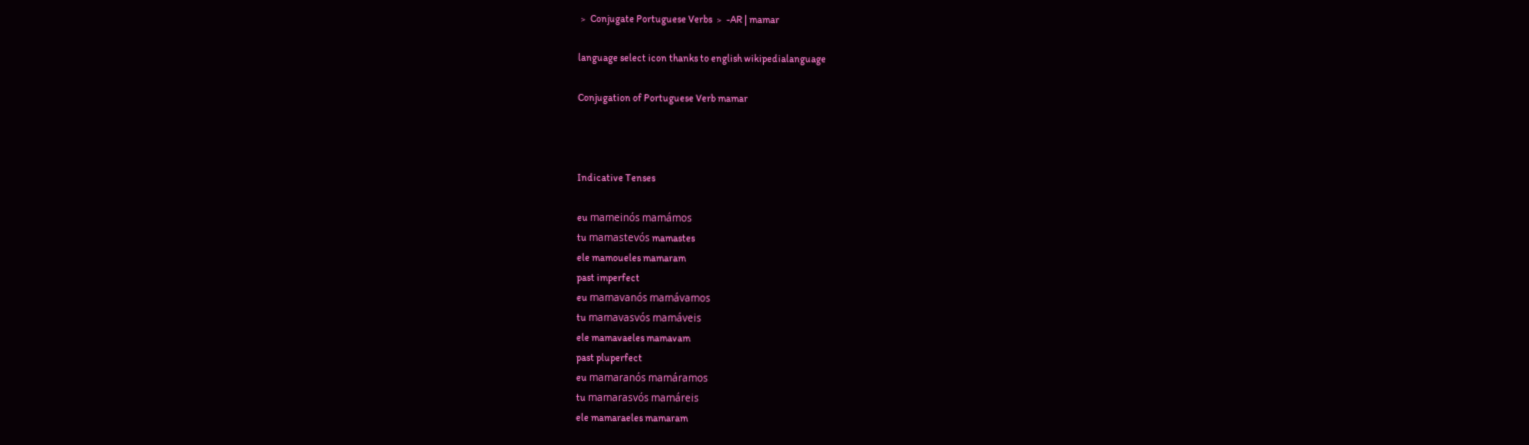﹥ Conjugate Portuguese Verbs ﹥ -AR | mamar

language select icon thanks to english wikipedialanguage

Conjugation of Portuguese Verb mamar



Indicative Tenses

eu mameinós mamámos
tu mamastevós mamastes
ele mamoueles mamaram
past imperfect
eu mamavanós mamávamos
tu mamavasvós mamáveis
ele mamavaeles mamavam
past pluperfect
eu mamaranós mamáramos
tu mamarasvós mamáreis
ele mamaraeles mamaram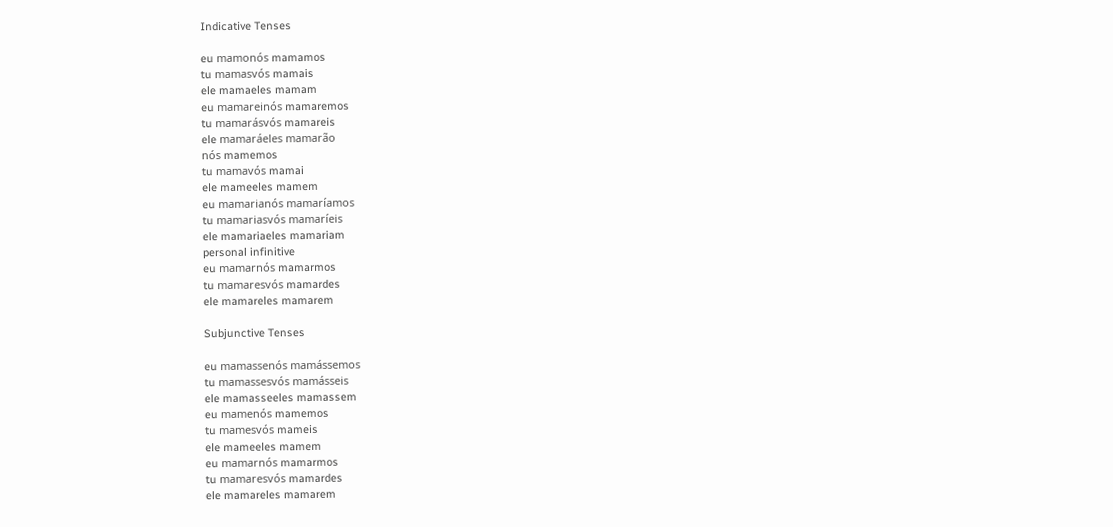Indicative Tenses

eu mamonós mamamos
tu mamasvós mamais
ele mamaeles mamam
eu mamareinós mamaremos
tu mamarásvós mamareis
ele mamaráeles mamarão
nós mamemos
tu mamavós mamai
ele mameeles mamem
eu mamarianós mamaríamos
tu mamariasvós mamaríeis
ele mamariaeles mamariam
personal infinitive
eu mamarnós mamarmos
tu mamaresvós mamardes
ele mamareles mamarem

Subjunctive Tenses

eu mamassenós mamássemos
tu mamassesvós mamásseis
ele mamasseeles mamassem
eu mamenós mamemos
tu mamesvós mameis
ele mameeles mamem
eu mamarnós mamarmos
tu mamaresvós mamardes
ele mamareles mamarem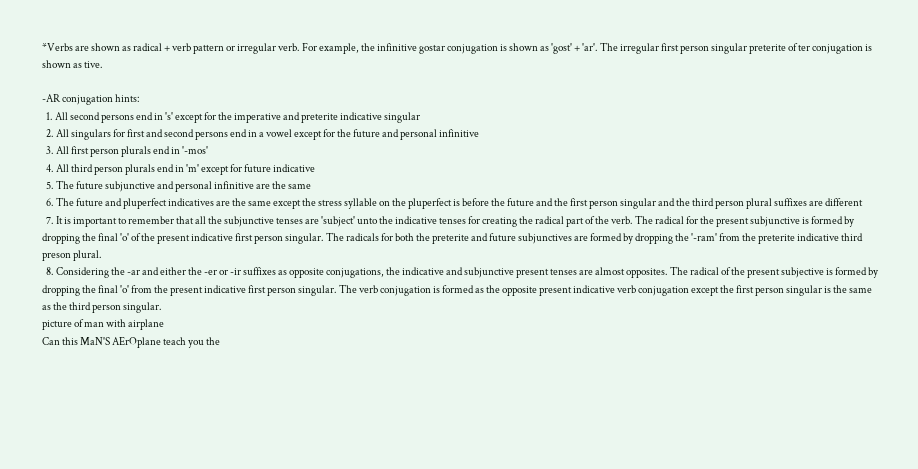*Verbs are shown as radical + verb pattern or irregular verb. For example, the infinitive gostar conjugation is shown as 'gost' + 'ar'. The irregular first person singular preterite of ter conjugation is shown as tive.

-AR conjugation hints:
  1. All second persons end in 's' except for the imperative and preterite indicative singular
  2. All singulars for first and second persons end in a vowel except for the future and personal infinitive
  3. All first person plurals end in '-mos'
  4. All third person plurals end in 'm' except for future indicative
  5. The future subjunctive and personal infinitive are the same
  6. The future and pluperfect indicatives are the same except the stress syllable on the pluperfect is before the future and the first person singular and the third person plural suffixes are different
  7. It is important to remember that all the subjunctive tenses are 'subject' unto the indicative tenses for creating the radical part of the verb. The radical for the present subjunctive is formed by dropping the final 'o' of the present indicative first person singular. The radicals for both the preterite and future subjunctives are formed by dropping the '-ram' from the preterite indicative third preson plural.
  8. Considering the -ar and either the -er or -ir suffixes as opposite conjugations, the indicative and subjunctive present tenses are almost opposites. The radical of the present subjective is formed by dropping the final 'o' from the present indicative first person singular. The verb conjugation is formed as the opposite present indicative verb conjugation except the first person singular is the same as the third person singular.
picture of man with airplane
Can this MaN'S AErOplane teach you the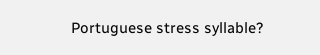Portuguese stress syllable?